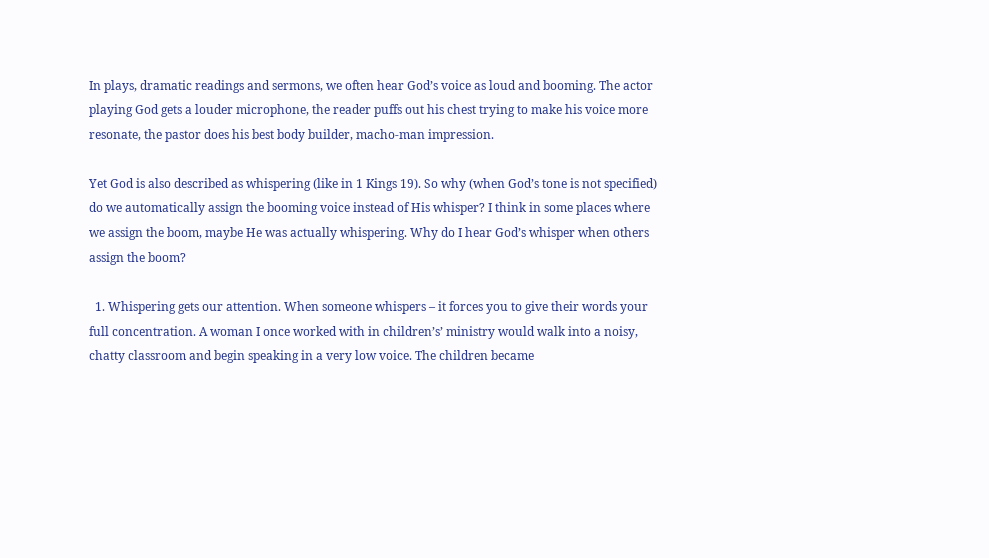In plays, dramatic readings and sermons, we often hear God’s voice as loud and booming. The actor playing God gets a louder microphone, the reader puffs out his chest trying to make his voice more resonate, the pastor does his best body builder, macho-man impression.

Yet God is also described as whispering (like in 1 Kings 19). So why (when God’s tone is not specified) do we automatically assign the booming voice instead of His whisper? I think in some places where we assign the boom, maybe He was actually whispering. Why do I hear God’s whisper when others assign the boom?

  1. Whispering gets our attention. When someone whispers – it forces you to give their words your full concentration. A woman I once worked with in children’s’ ministry would walk into a noisy, chatty classroom and begin speaking in a very low voice. The children became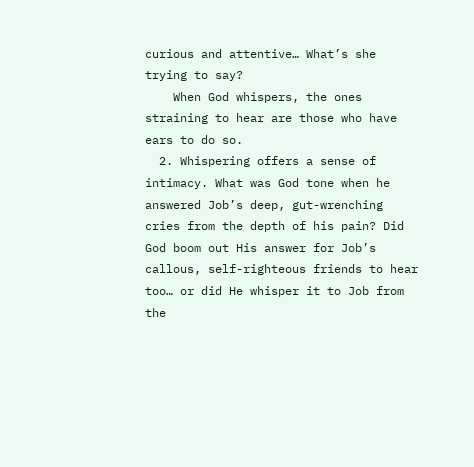curious and attentive… What’s she trying to say?
    When God whispers, the ones straining to hear are those who have ears to do so.
  2. Whispering offers a sense of intimacy. What was God tone when he answered Job’s deep, gut-wrenching cries from the depth of his pain? Did God boom out His answer for Job’s callous, self-righteous friends to hear too… or did He whisper it to Job from the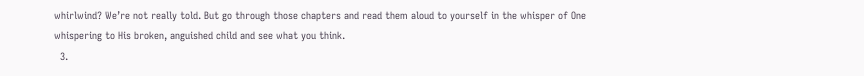whirlwind? We’re not really told. But go through those chapters and read them aloud to yourself in the whisper of One whispering to His broken, anguished child and see what you think.
  3.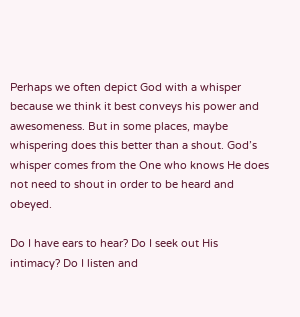Perhaps we often depict God with a whisper because we think it best conveys his power and awesomeness. But in some places, maybe whispering does this better than a shout. God’s whisper comes from the One who knows He does not need to shout in order to be heard and obeyed.

Do I have ears to hear? Do I seek out His intimacy? Do I listen and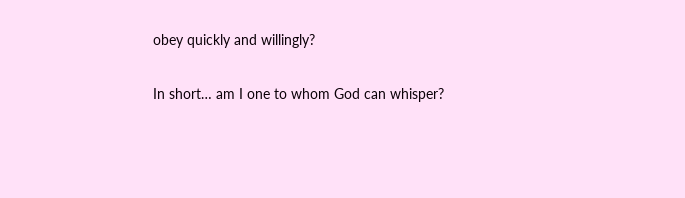obey quickly and willingly?

In short… am I one to whom God can whisper?